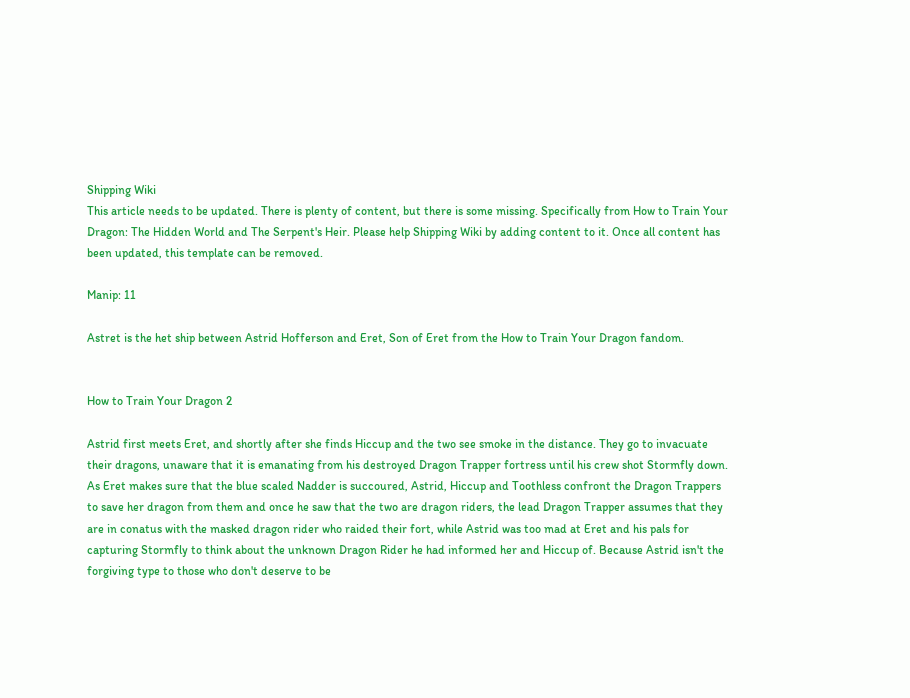Shipping Wiki
This article needs to be updated. There is plenty of content, but there is some missing. Specifically from How to Train Your Dragon: The Hidden World and The Serpent's Heir. Please help Shipping Wiki by adding content to it. Once all content has been updated, this template can be removed.

Manip: 11

Astret is the het ship between Astrid Hofferson and Eret, Son of Eret from the How to Train Your Dragon fandom.


How to Train Your Dragon 2

Astrid first meets Eret, and shortly after she finds Hiccup and the two see smoke in the distance. They go to invacuate their dragons, unaware that it is emanating from his destroyed Dragon Trapper fortress until his crew shot Stormfly down. As Eret makes sure that the blue scaled Nadder is succoured, Astrid, Hiccup and Toothless confront the Dragon Trappers to save her dragon from them and once he saw that the two are dragon riders, the lead Dragon Trapper assumes that they are in conatus with the masked dragon rider who raided their fort, while Astrid was too mad at Eret and his pals for capturing Stormfly to think about the unknown Dragon Rider he had informed her and Hiccup of. Because Astrid isn't the forgiving type to those who don't deserve to be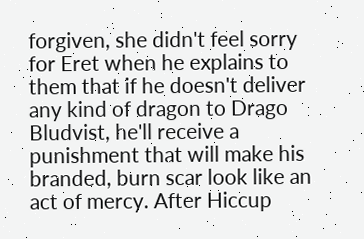forgiven, she didn't feel sorry for Eret when he explains to them that if he doesn't deliver any kind of dragon to Drago Bludvist, he'll receive a punishment that will make his branded, burn scar look like an act of mercy. After Hiccup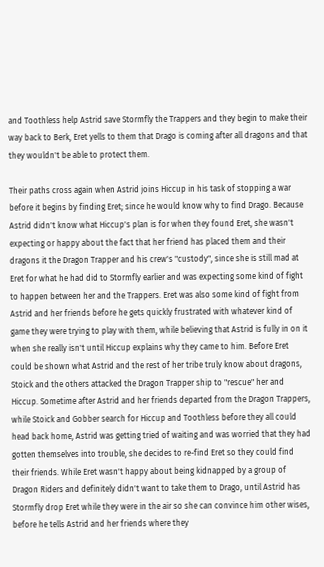and Toothless help Astrid save Stormfly the Trappers and they begin to make their way back to Berk, Eret yells to them that Drago is coming after all dragons and that they wouldn't be able to protect them.

Their paths cross again when Astrid joins Hiccup in his task of stopping a war before it begins by finding Eret; since he would know why to find Drago. Because Astrid didn't know what Hiccup's plan is for when they found Eret, she wasn't expecting or happy about the fact that her friend has placed them and their dragons it the Dragon Trapper and his crew's "custody", since she is still mad at Eret for what he had did to Stormfly earlier and was expecting some kind of fight to happen between her and the Trappers. Eret was also some kind of fight from Astrid and her friends before he gets quickly frustrated with whatever kind of game they were trying to play with them, while believing that Astrid is fully in on it when she really isn't until Hiccup explains why they came to him. Before Eret could be shown what Astrid and the rest of her tribe truly know about dragons, Stoick and the others attacked the Dragon Trapper ship to "rescue" her and Hiccup. Sometime after Astrid and her friends departed from the Dragon Trappers, while Stoick and Gobber search for Hiccup and Toothless before they all could head back home, Astrid was getting tried of waiting and was worried that they had gotten themselves into trouble, she decides to re-find Eret so they could find their friends. While Eret wasn't happy about being kidnapped by a group of Dragon Riders and definitely didn't want to take them to Drago, until Astrid has Stormfly drop Eret while they were in the air so she can convince him other wises, before he tells Astrid and her friends where they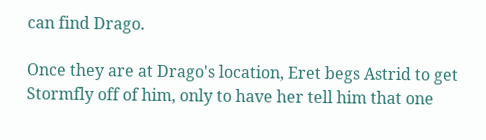can find Drago.

Once they are at Drago's location, Eret begs Astrid to get Stormfly off of him, only to have her tell him that one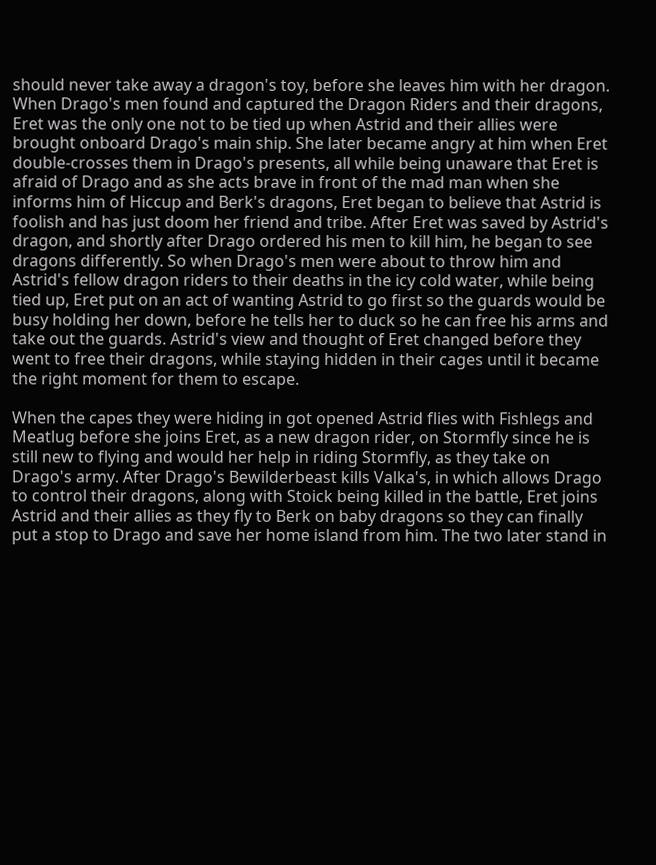should never take away a dragon's toy, before she leaves him with her dragon. When Drago's men found and captured the Dragon Riders and their dragons, Eret was the only one not to be tied up when Astrid and their allies were brought onboard Drago's main ship. She later became angry at him when Eret double-crosses them in Drago's presents, all while being unaware that Eret is afraid of Drago and as she acts brave in front of the mad man when she informs him of Hiccup and Berk's dragons, Eret began to believe that Astrid is foolish and has just doom her friend and tribe. After Eret was saved by Astrid's dragon, and shortly after Drago ordered his men to kill him, he began to see dragons differently. So when Drago's men were about to throw him and Astrid's fellow dragon riders to their deaths in the icy cold water, while being tied up, Eret put on an act of wanting Astrid to go first so the guards would be busy holding her down, before he tells her to duck so he can free his arms and take out the guards. Astrid's view and thought of Eret changed before they went to free their dragons, while staying hidden in their cages until it became the right moment for them to escape.

When the capes they were hiding in got opened Astrid flies with Fishlegs and Meatlug before she joins Eret, as a new dragon rider, on Stormfly since he is still new to flying and would her help in riding Stormfly, as they take on Drago's army. After Drago's Bewilderbeast kills Valka's, in which allows Drago to control their dragons, along with Stoick being killed in the battle, Eret joins Astrid and their allies as they fly to Berk on baby dragons so they can finally put a stop to Drago and save her home island from him. The two later stand in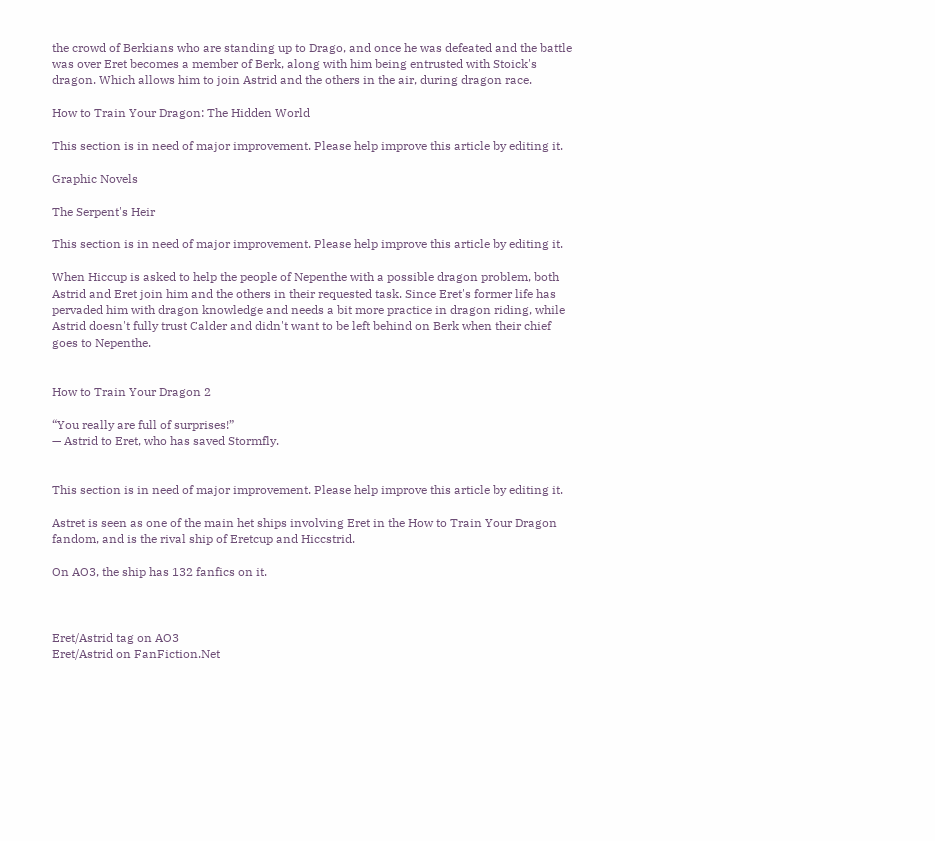the crowd of Berkians who are standing up to Drago, and once he was defeated and the battle was over Eret becomes a member of Berk, along with him being entrusted with Stoick's dragon. Which allows him to join Astrid and the others in the air, during dragon race.

How to Train Your Dragon: The Hidden World

This section is in need of major improvement. Please help improve this article by editing it.

Graphic Novels

The Serpent's Heir

This section is in need of major improvement. Please help improve this article by editing it.

When Hiccup is asked to help the people of Nepenthe with a possible dragon problem, both Astrid and Eret join him and the others in their requested task. Since Eret's former life has pervaded him with dragon knowledge and needs a bit more practice in dragon riding, while Astrid doesn't fully trust Calder and didn't want to be left behind on Berk when their chief goes to Nepenthe.


How to Train Your Dragon 2

“You really are full of surprises!”
— Astrid to Eret, who has saved Stormfly.


This section is in need of major improvement. Please help improve this article by editing it.

Astret is seen as one of the main het ships involving Eret in the How to Train Your Dragon fandom, and is the rival ship of Eretcup and Hiccstrid.

On AO3, the ship has 132 fanfics on it.



Eret/Astrid tag on AO3
Eret/Astrid on FanFiction.Net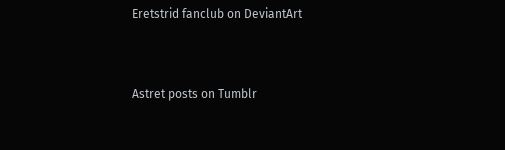Eretstrid fanclub on DeviantArt


Astret posts on Tumblr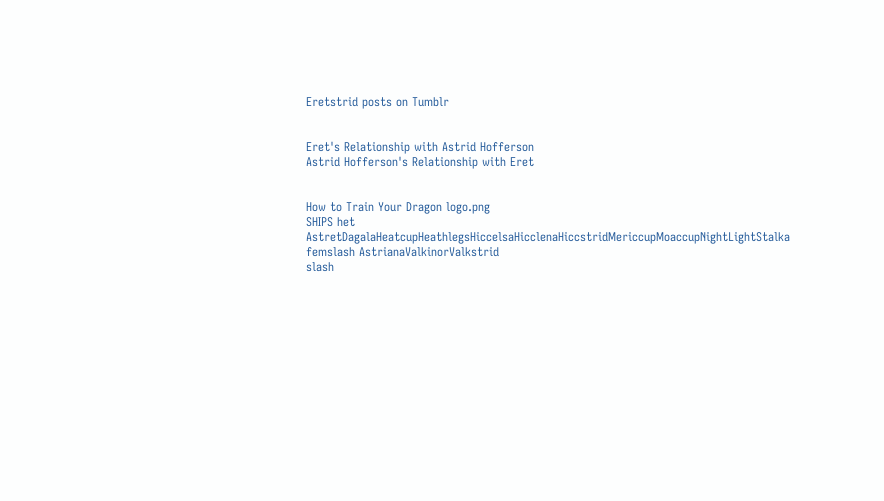Eretstrid posts on Tumblr


Eret's Relationship with Astrid Hofferson
Astrid Hofferson's Relationship with Eret


How to Train Your Dragon logo.png
SHIPS het AstretDagalaHeatcupHeathlegsHiccelsaHicclenaHiccstridMericcupMoaccupNightLightStalka
femslash AstrianaValkinorValkstrid
slash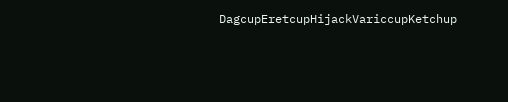DagcupEretcupHijackVariccupKetchup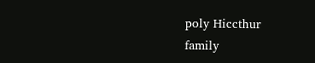poly Hiccthur
family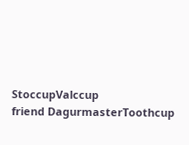StoccupValccup
friend DagurmasterToothcup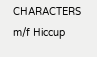CHARACTERS m/f Hiccup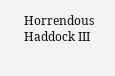Horrendous Haddock III